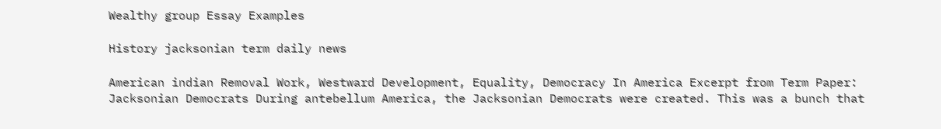Wealthy group Essay Examples

History jacksonian term daily news

American indian Removal Work, Westward Development, Equality, Democracy In America Excerpt from Term Paper: Jacksonian Democrats During antebellum America, the Jacksonian Democrats were created. This was a bunch that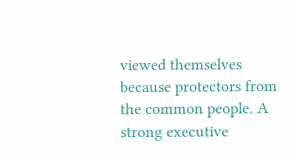viewed themselves because protectors from the common people. A strong executive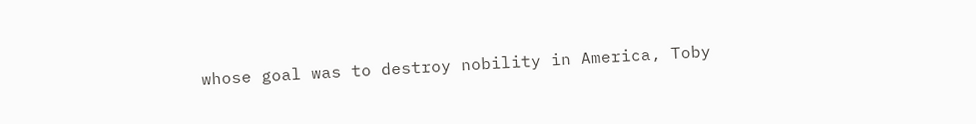whose goal was to destroy nobility in America, Toby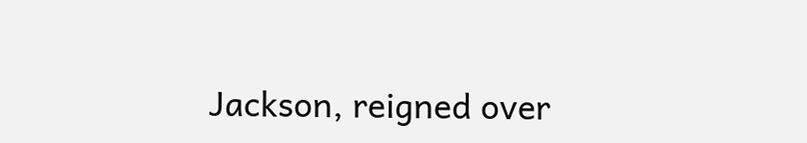Jackson, reigned over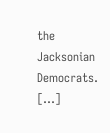the Jacksonian Democrats. […]